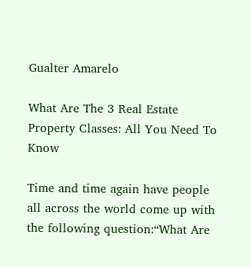Gualter Amarelo

What Are The 3 Real Estate Property Classes: All You Need To Know

Time and time again have people all across the world come up with the following question:“What Are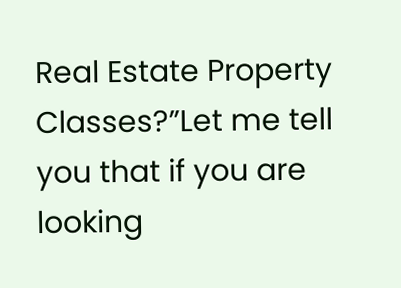Real Estate Property Classes?”Let me tell you that if you are looking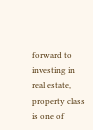forward to investing in real estate, property class is one of